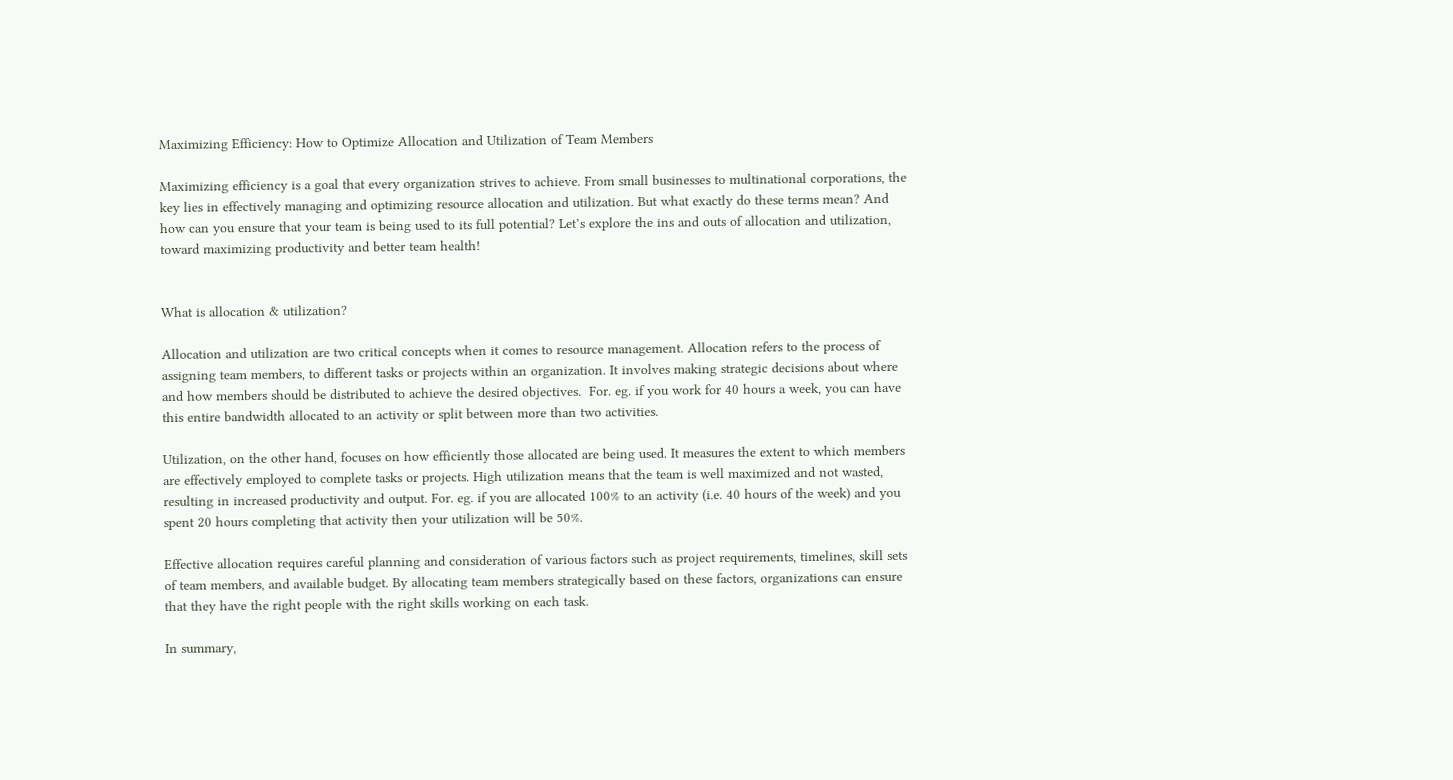Maximizing Efficiency: How to Optimize Allocation and Utilization of Team Members

Maximizing efficiency is a goal that every organization strives to achieve. From small businesses to multinational corporations, the key lies in effectively managing and optimizing resource allocation and utilization. But what exactly do these terms mean? And how can you ensure that your team is being used to its full potential? Let’s explore the ins and outs of allocation and utilization, toward maximizing productivity and better team health!


What is allocation & utilization?

Allocation and utilization are two critical concepts when it comes to resource management. Allocation refers to the process of assigning team members, to different tasks or projects within an organization. It involves making strategic decisions about where and how members should be distributed to achieve the desired objectives.  For. eg. if you work for 40 hours a week, you can have this entire bandwidth allocated to an activity or split between more than two activities.

Utilization, on the other hand, focuses on how efficiently those allocated are being used. It measures the extent to which members are effectively employed to complete tasks or projects. High utilization means that the team is well maximized and not wasted, resulting in increased productivity and output. For. eg. if you are allocated 100% to an activity (i.e. 40 hours of the week) and you spent 20 hours completing that activity then your utilization will be 50%.

Effective allocation requires careful planning and consideration of various factors such as project requirements, timelines, skill sets of team members, and available budget. By allocating team members strategically based on these factors, organizations can ensure that they have the right people with the right skills working on each task.

In summary,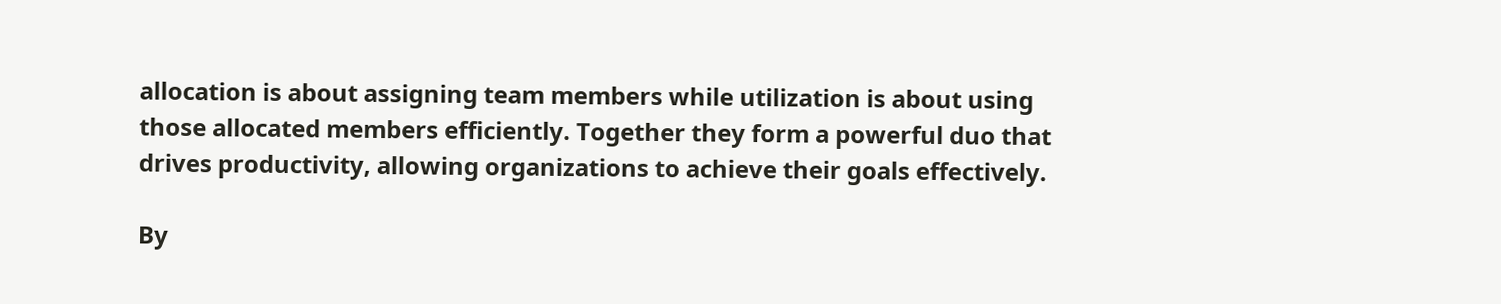allocation is about assigning team members while utilization is about using those allocated members efficiently. Together they form a powerful duo that drives productivity, allowing organizations to achieve their goals effectively.

By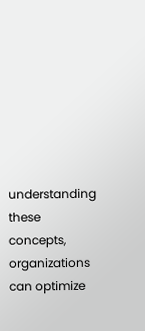understanding these concepts, organizations can optimize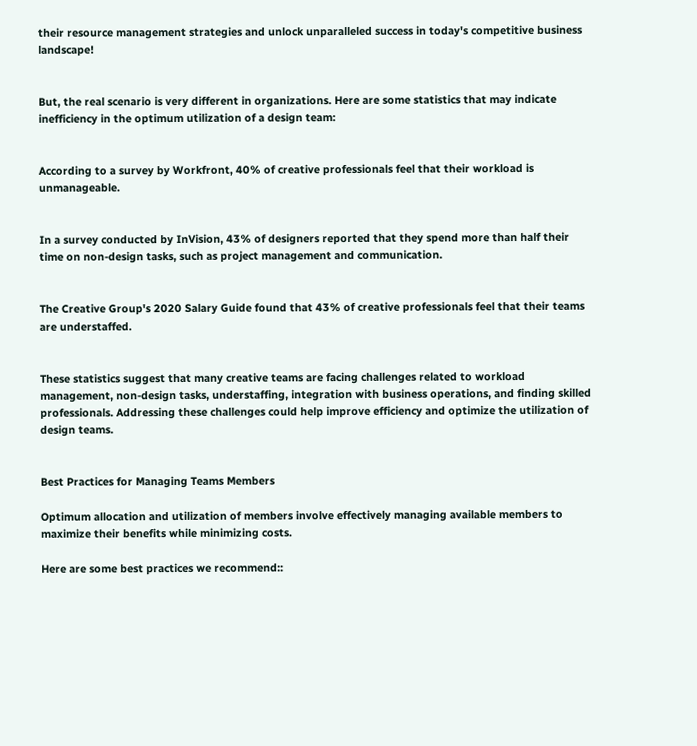their resource management strategies and unlock unparalleled success in today's competitive business landscape!


But, the real scenario is very different in organizations. Here are some statistics that may indicate inefficiency in the optimum utilization of a design team:


According to a survey by Workfront, 40% of creative professionals feel that their workload is unmanageable.


In a survey conducted by InVision, 43% of designers reported that they spend more than half their time on non-design tasks, such as project management and communication.


The Creative Group's 2020 Salary Guide found that 43% of creative professionals feel that their teams are understaffed.


These statistics suggest that many creative teams are facing challenges related to workload management, non-design tasks, understaffing, integration with business operations, and finding skilled professionals. Addressing these challenges could help improve efficiency and optimize the utilization of design teams.


Best Practices for Managing Teams Members

Optimum allocation and utilization of members involve effectively managing available members to maximize their benefits while minimizing costs.

Here are some best practices we recommend::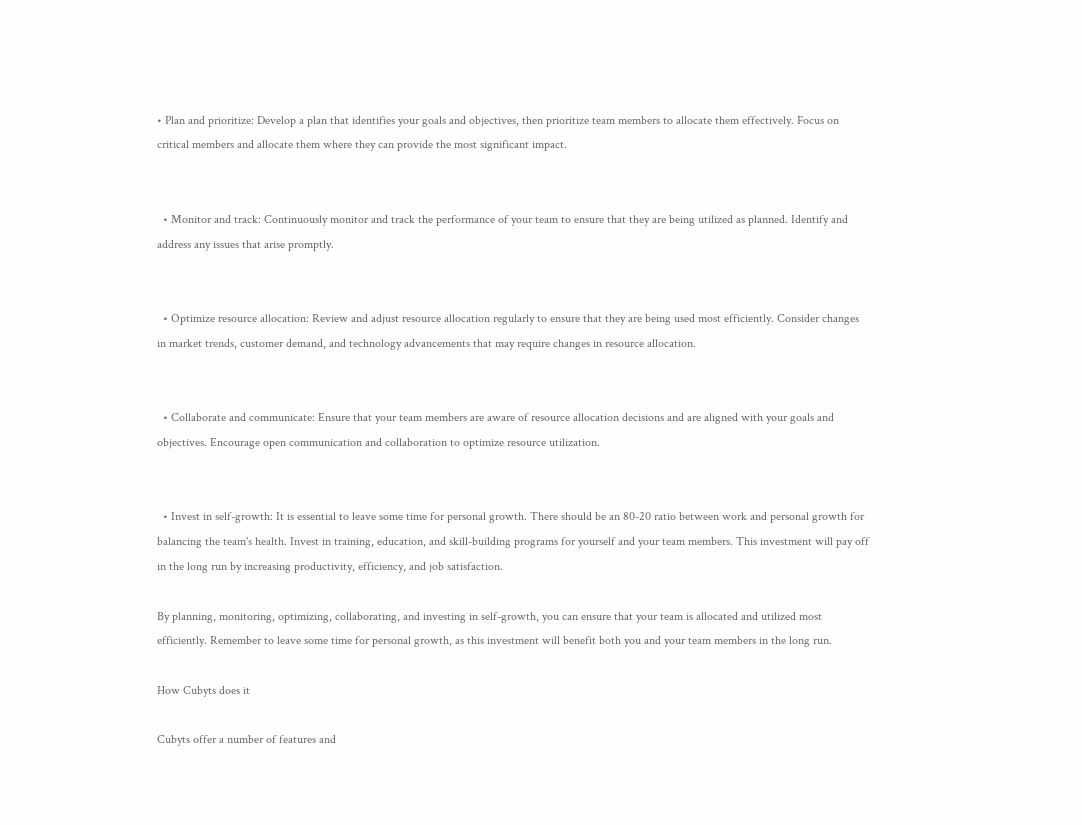• Plan and prioritize: Develop a plan that identifies your goals and objectives, then prioritize team members to allocate them effectively. Focus on critical members and allocate them where they can provide the most significant impact.


  • Monitor and track: Continuously monitor and track the performance of your team to ensure that they are being utilized as planned. Identify and address any issues that arise promptly.


  • Optimize resource allocation: Review and adjust resource allocation regularly to ensure that they are being used most efficiently. Consider changes in market trends, customer demand, and technology advancements that may require changes in resource allocation.


  • Collaborate and communicate: Ensure that your team members are aware of resource allocation decisions and are aligned with your goals and objectives. Encourage open communication and collaboration to optimize resource utilization.


  • Invest in self-growth: It is essential to leave some time for personal growth. There should be an 80-20 ratio between work and personal growth for balancing the team's health. Invest in training, education, and skill-building programs for yourself and your team members. This investment will pay off in the long run by increasing productivity, efficiency, and job satisfaction.

By planning, monitoring, optimizing, collaborating, and investing in self-growth, you can ensure that your team is allocated and utilized most efficiently. Remember to leave some time for personal growth, as this investment will benefit both you and your team members in the long run.

How Cubyts does it

Cubyts offer a number of features and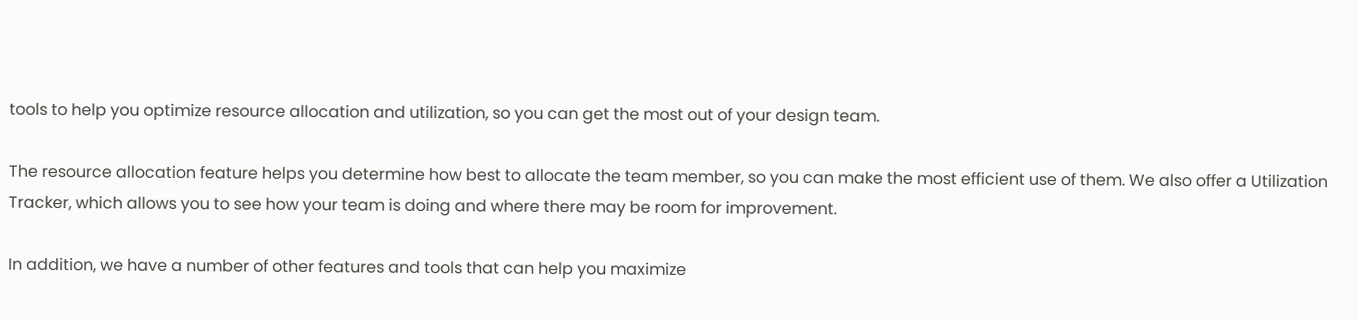tools to help you optimize resource allocation and utilization, so you can get the most out of your design team.

The resource allocation feature helps you determine how best to allocate the team member, so you can make the most efficient use of them. We also offer a Utilization Tracker, which allows you to see how your team is doing and where there may be room for improvement.

In addition, we have a number of other features and tools that can help you maximize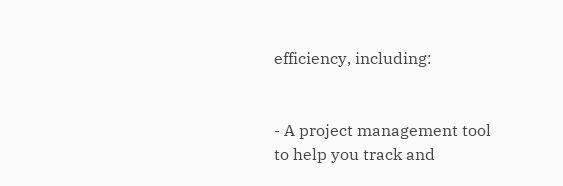efficiency, including:


- A project management tool to help you track and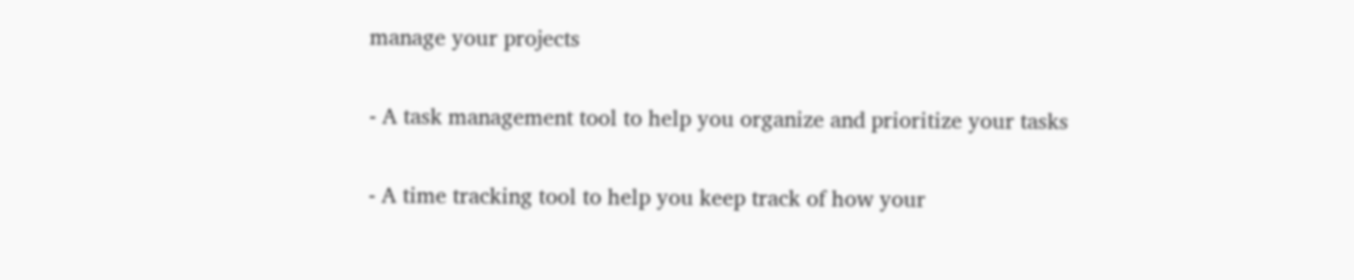manage your projects


- A task management tool to help you organize and prioritize your tasks


- A time tracking tool to help you keep track of how your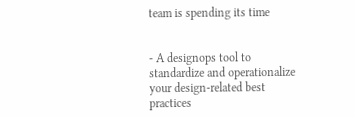team is spending its time


- A designops tool to standardize and operationalize your design-related best practices